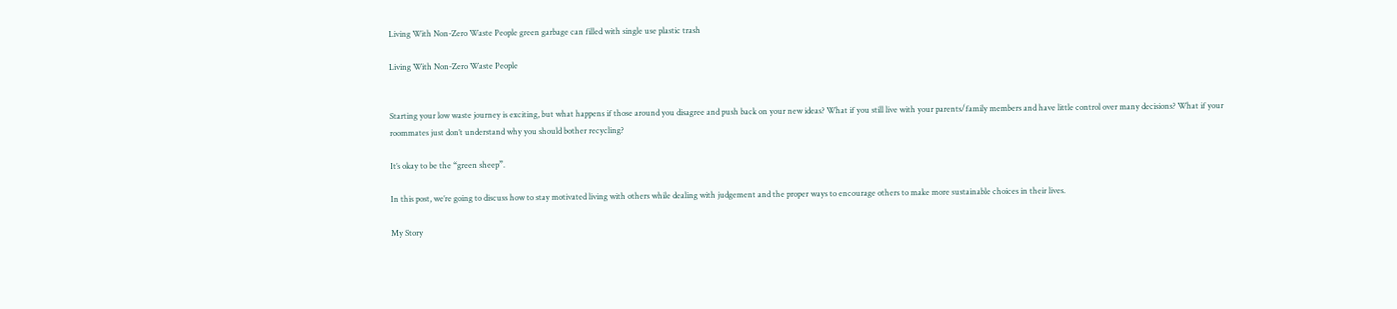Living With Non-Zero Waste People green garbage can filled with single use plastic trash

Living With Non-Zero Waste People


Starting your low waste journey is exciting, but what happens if those around you disagree and push back on your new ideas? What if you still live with your parents/family members and have little control over many decisions? What if your roommates just don’t understand why you should bother recycling?

It’s okay to be the “green sheep”.

In this post, we’re going to discuss how to stay motivated living with others while dealing with judgement and the proper ways to encourage others to make more sustainable choices in their lives.

My Story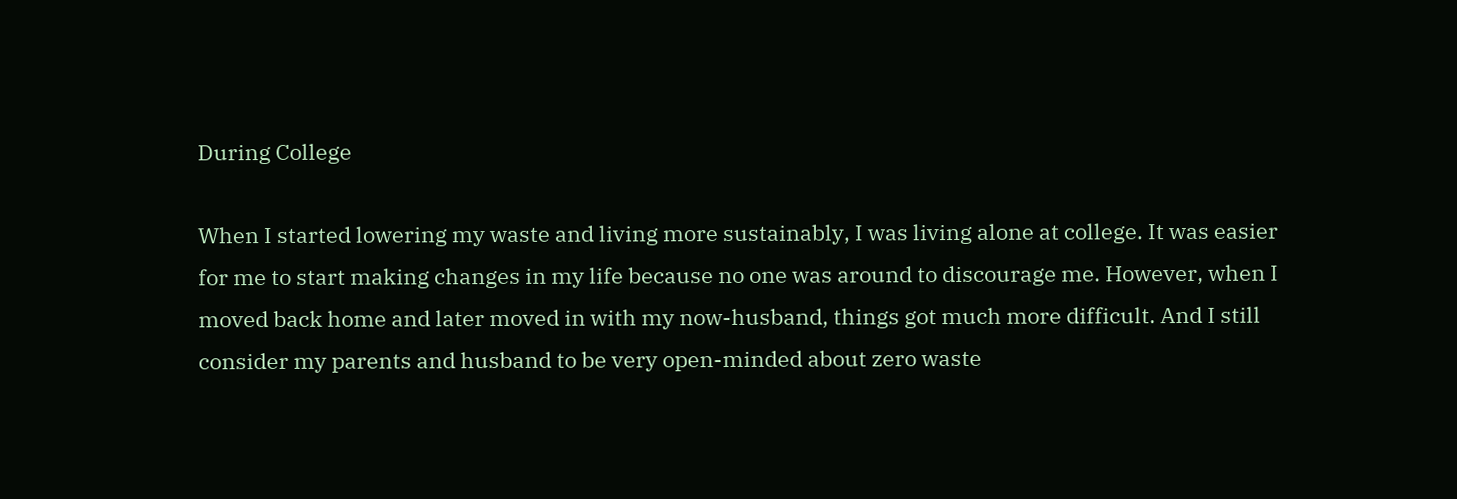During College

When I started lowering my waste and living more sustainably, I was living alone at college. It was easier for me to start making changes in my life because no one was around to discourage me. However, when I moved back home and later moved in with my now-husband, things got much more difficult. And I still consider my parents and husband to be very open-minded about zero waste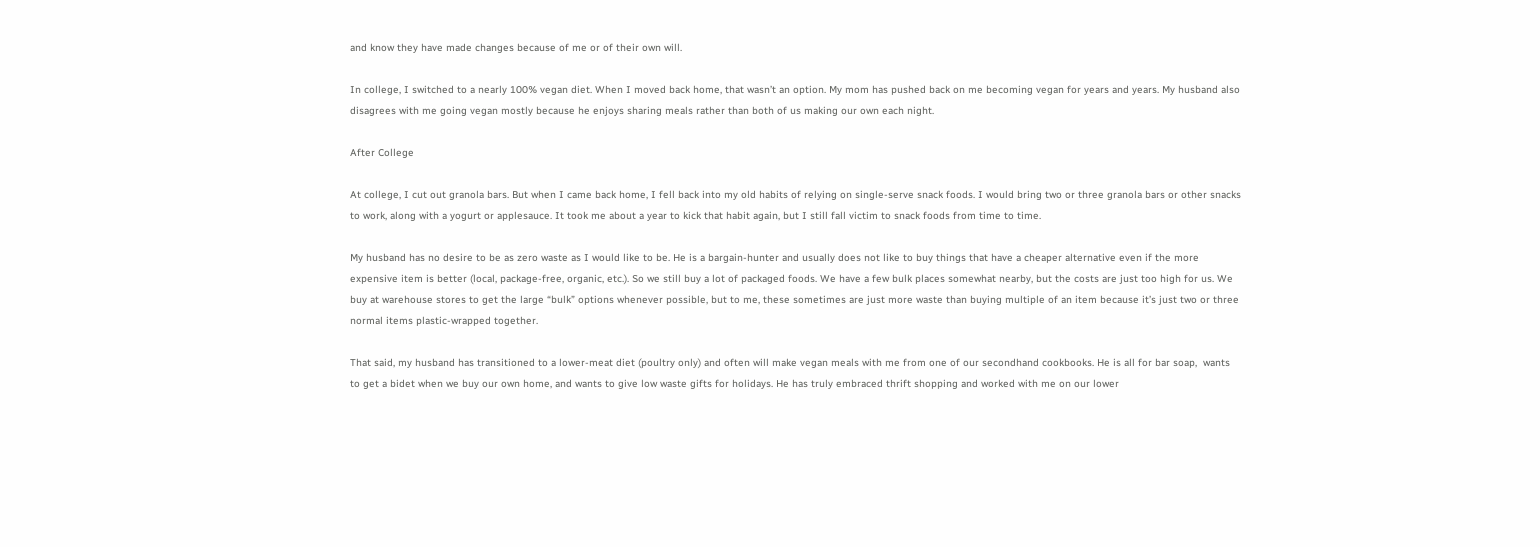and know they have made changes because of me or of their own will.

In college, I switched to a nearly 100% vegan diet. When I moved back home, that wasn’t an option. My mom has pushed back on me becoming vegan for years and years. My husband also disagrees with me going vegan mostly because he enjoys sharing meals rather than both of us making our own each night.

After College

At college, I cut out granola bars. But when I came back home, I fell back into my old habits of relying on single-serve snack foods. I would bring two or three granola bars or other snacks to work, along with a yogurt or applesauce. It took me about a year to kick that habit again, but I still fall victim to snack foods from time to time.

My husband has no desire to be as zero waste as I would like to be. He is a bargain-hunter and usually does not like to buy things that have a cheaper alternative even if the more expensive item is better (local, package-free, organic, etc.). So we still buy a lot of packaged foods. We have a few bulk places somewhat nearby, but the costs are just too high for us. We buy at warehouse stores to get the large “bulk” options whenever possible, but to me, these sometimes are just more waste than buying multiple of an item because it’s just two or three normal items plastic-wrapped together.

That said, my husband has transitioned to a lower-meat diet (poultry only) and often will make vegan meals with me from one of our secondhand cookbooks. He is all for bar soap,  wants to get a bidet when we buy our own home, and wants to give low waste gifts for holidays. He has truly embraced thrift shopping and worked with me on our lower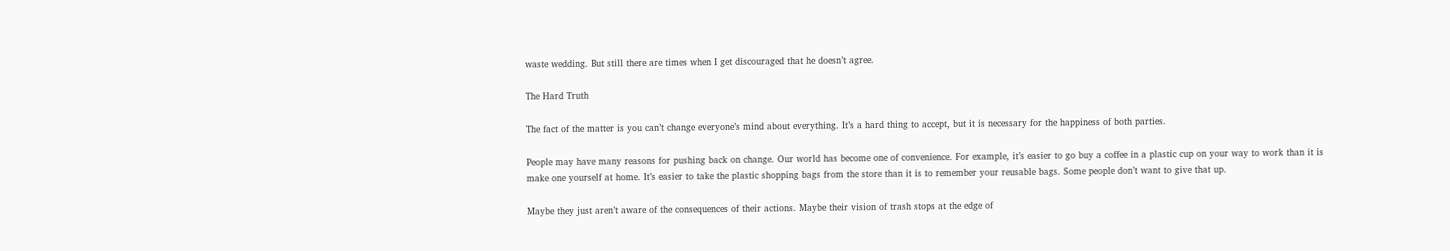waste wedding. But still there are times when I get discouraged that he doesn’t agree.

The Hard Truth

The fact of the matter is you can’t change everyone’s mind about everything. It’s a hard thing to accept, but it is necessary for the happiness of both parties.

People may have many reasons for pushing back on change. Our world has become one of convenience. For example, it’s easier to go buy a coffee in a plastic cup on your way to work than it is make one yourself at home. It’s easier to take the plastic shopping bags from the store than it is to remember your reusable bags. Some people don’t want to give that up.

Maybe they just aren’t aware of the consequences of their actions. Maybe their vision of trash stops at the edge of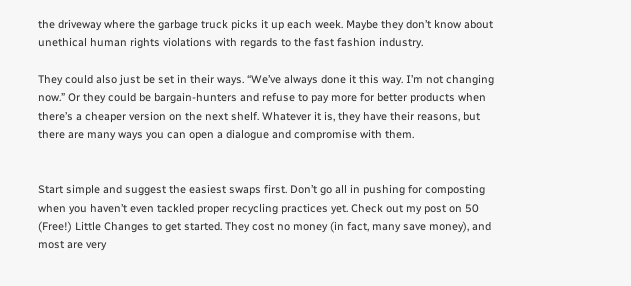the driveway where the garbage truck picks it up each week. Maybe they don’t know about unethical human rights violations with regards to the fast fashion industry.

They could also just be set in their ways. “We’ve always done it this way. I’m not changing now.” Or they could be bargain-hunters and refuse to pay more for better products when there’s a cheaper version on the next shelf. Whatever it is, they have their reasons, but there are many ways you can open a dialogue and compromise with them.


Start simple and suggest the easiest swaps first. Don’t go all in pushing for composting when you haven’t even tackled proper recycling practices yet. Check out my post on 50 (Free!) Little Changes to get started. They cost no money (in fact, many save money), and most are very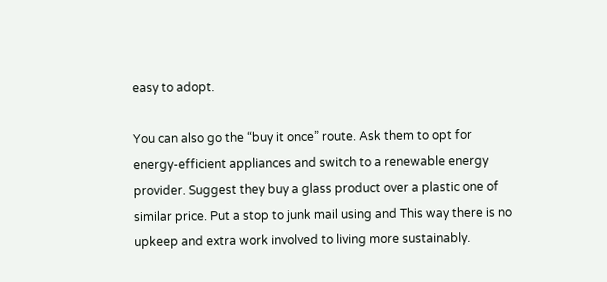easy to adopt.

You can also go the “buy it once” route. Ask them to opt for energy-efficient appliances and switch to a renewable energy provider. Suggest they buy a glass product over a plastic one of similar price. Put a stop to junk mail using and This way there is no upkeep and extra work involved to living more sustainably.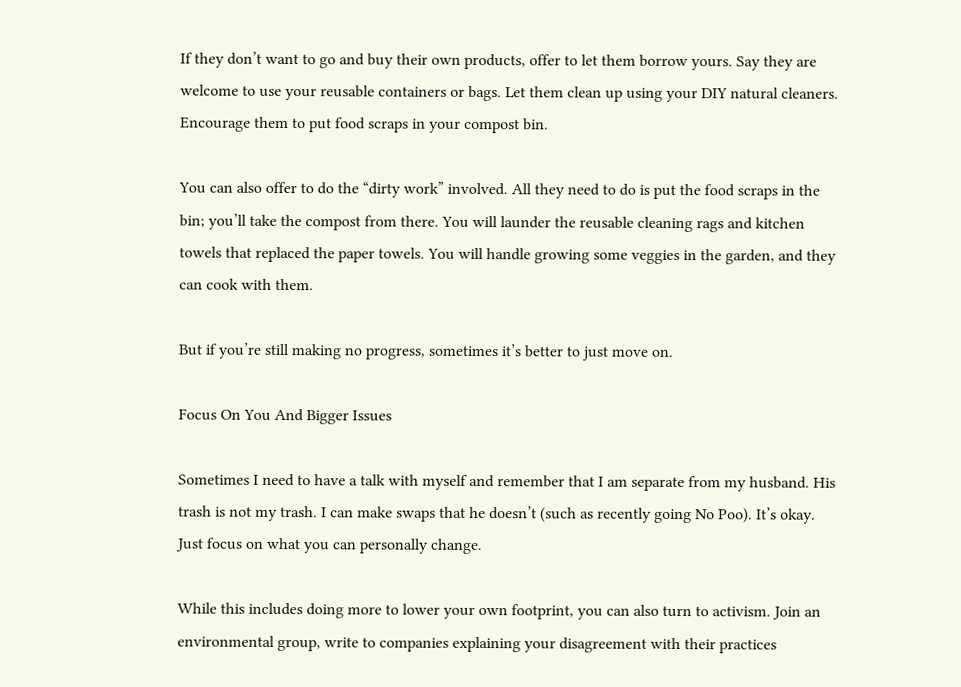If they don’t want to go and buy their own products, offer to let them borrow yours. Say they are welcome to use your reusable containers or bags. Let them clean up using your DIY natural cleaners. Encourage them to put food scraps in your compost bin.

You can also offer to do the “dirty work” involved. All they need to do is put the food scraps in the bin; you’ll take the compost from there. You will launder the reusable cleaning rags and kitchen towels that replaced the paper towels. You will handle growing some veggies in the garden, and they can cook with them.

But if you’re still making no progress, sometimes it’s better to just move on.

Focus On You And Bigger Issues

Sometimes I need to have a talk with myself and remember that I am separate from my husband. His trash is not my trash. I can make swaps that he doesn’t (such as recently going No Poo). It’s okay. Just focus on what you can personally change.

While this includes doing more to lower your own footprint, you can also turn to activism. Join an environmental group, write to companies explaining your disagreement with their practices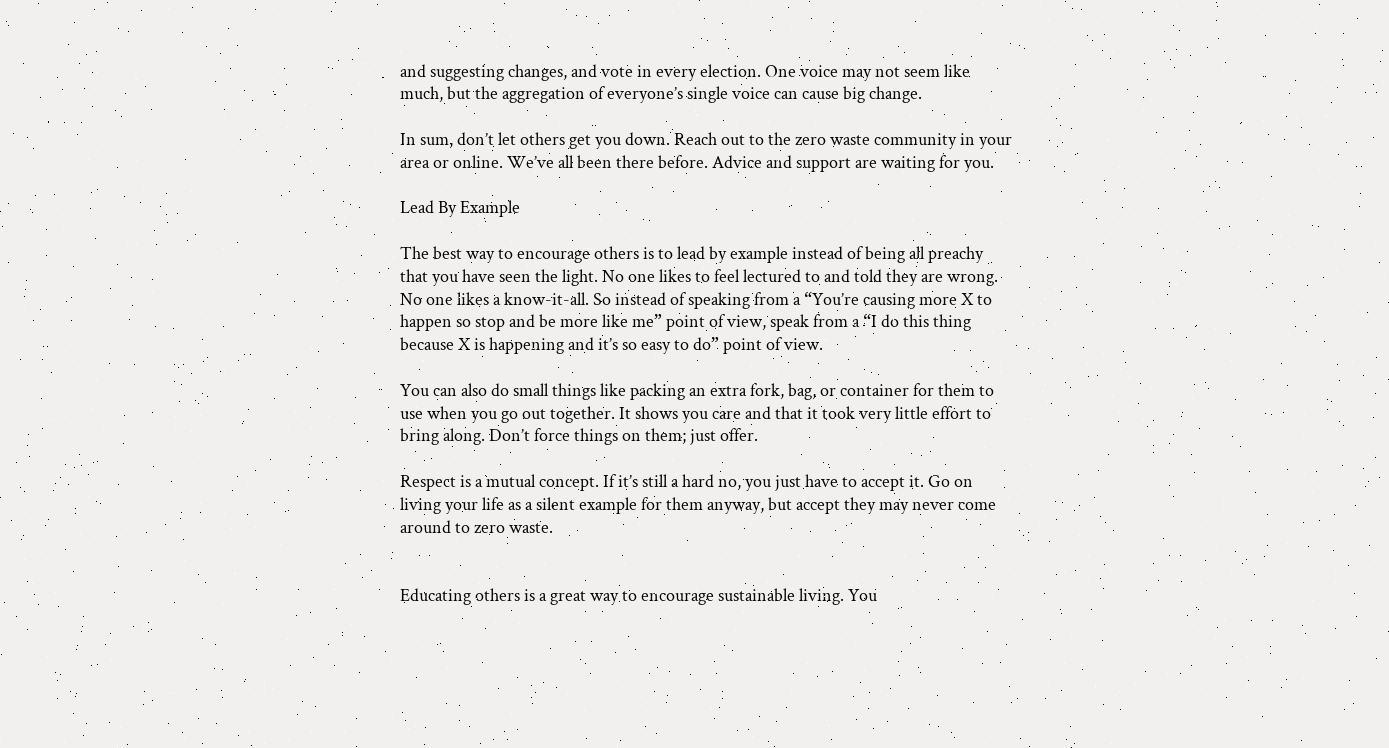and suggesting changes, and vote in every election. One voice may not seem like much, but the aggregation of everyone’s single voice can cause big change.

In sum, don’t let others get you down. Reach out to the zero waste community in your area or online. We’ve all been there before. Advice and support are waiting for you.

Lead By Example

The best way to encourage others is to lead by example instead of being all preachy that you have seen the light. No one likes to feel lectured to and told they are wrong. No one likes a know-it-all. So instead of speaking from a “You’re causing more X to happen so stop and be more like me” point of view, speak from a “I do this thing because X is happening and it’s so easy to do” point of view.

You can also do small things like packing an extra fork, bag, or container for them to use when you go out together. It shows you care and that it took very little effort to bring along. Don’t force things on them; just offer.

Respect is a mutual concept. If it’s still a hard no, you just have to accept it. Go on living your life as a silent example for them anyway, but accept they may never come around to zero waste.


Educating others is a great way to encourage sustainable living. You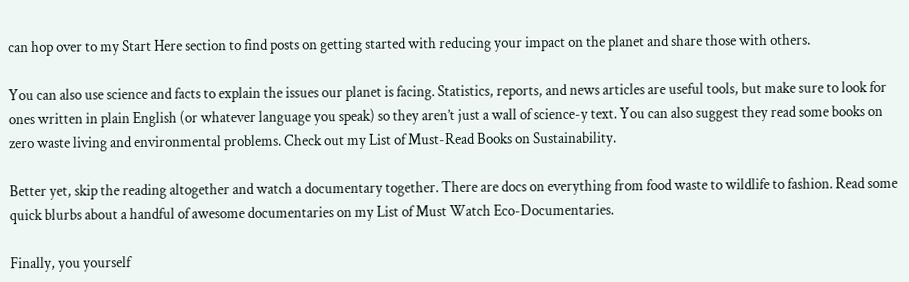can hop over to my Start Here section to find posts on getting started with reducing your impact on the planet and share those with others.

You can also use science and facts to explain the issues our planet is facing. Statistics, reports, and news articles are useful tools, but make sure to look for ones written in plain English (or whatever language you speak) so they aren’t just a wall of science-y text. You can also suggest they read some books on zero waste living and environmental problems. Check out my List of Must-Read Books on Sustainability.

Better yet, skip the reading altogether and watch a documentary together. There are docs on everything from food waste to wildlife to fashion. Read some quick blurbs about a handful of awesome documentaries on my List of Must Watch Eco-Documentaries.

Finally, you yourself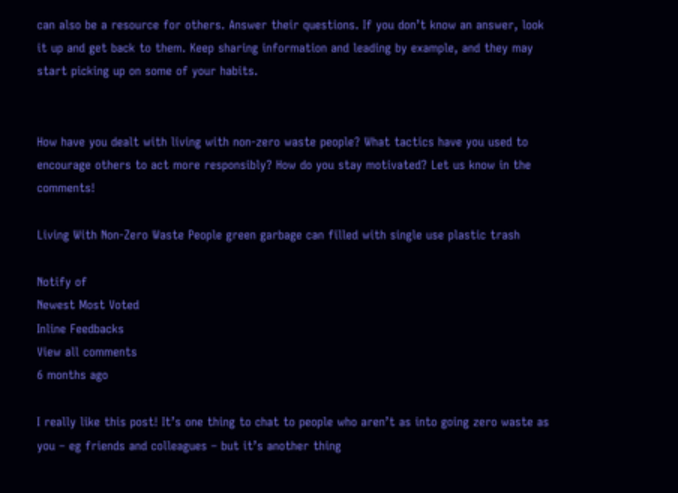can also be a resource for others. Answer their questions. If you don’t know an answer, look it up and get back to them. Keep sharing information and leading by example, and they may start picking up on some of your habits.


How have you dealt with living with non-zero waste people? What tactics have you used to encourage others to act more responsibly? How do you stay motivated? Let us know in the comments!

Living With Non-Zero Waste People green garbage can filled with single use plastic trash

Notify of
Newest Most Voted
Inline Feedbacks
View all comments
6 months ago

I really like this post! It’s one thing to chat to people who aren’t as into going zero waste as you – eg friends and colleagues – but it’s another thing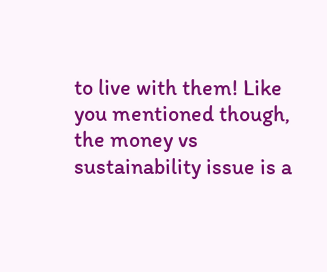to live with them! Like you mentioned though, the money vs sustainability issue is a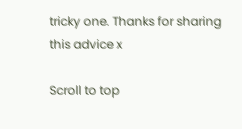tricky one. Thanks for sharing this advice x

Scroll to top